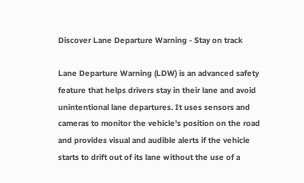Discover Lane Departure Warning - Stay on track

Lane Departure Warning (LDW) is an advanced safety feature that helps drivers stay in their lane and avoid unintentional lane departures. It uses sensors and cameras to monitor the vehicle's position on the road and provides visual and audible alerts if the vehicle starts to drift out of its lane without the use of a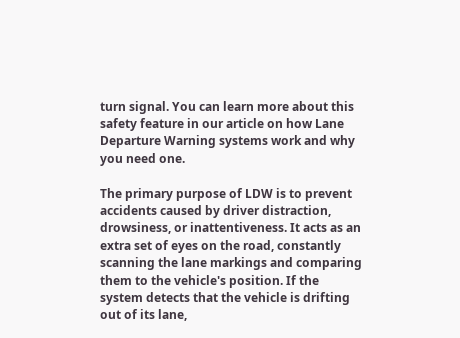turn signal. You can learn more about this safety feature in our article on how Lane Departure Warning systems work and why you need one.

The primary purpose of LDW is to prevent accidents caused by driver distraction, drowsiness, or inattentiveness. It acts as an extra set of eyes on the road, constantly scanning the lane markings and comparing them to the vehicle's position. If the system detects that the vehicle is drifting out of its lane,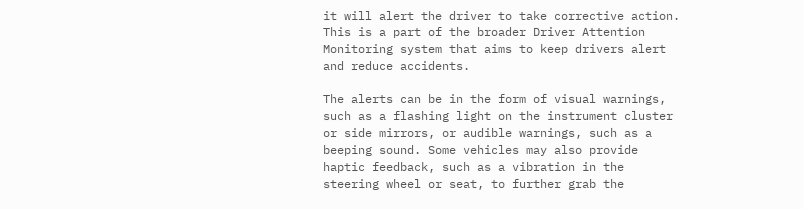it will alert the driver to take corrective action. This is a part of the broader Driver Attention Monitoring system that aims to keep drivers alert and reduce accidents.

The alerts can be in the form of visual warnings, such as a flashing light on the instrument cluster or side mirrors, or audible warnings, such as a beeping sound. Some vehicles may also provide haptic feedback, such as a vibration in the steering wheel or seat, to further grab the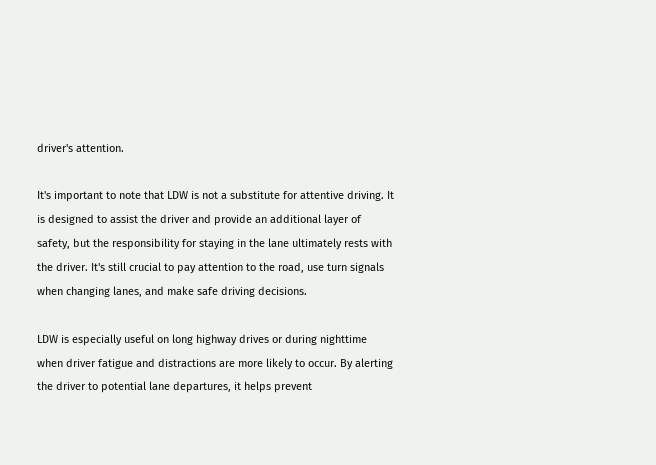driver's attention.

It's important to note that LDW is not a substitute for attentive driving. It is designed to assist the driver and provide an additional layer of safety, but the responsibility for staying in the lane ultimately rests with the driver. It's still crucial to pay attention to the road, use turn signals when changing lanes, and make safe driving decisions.

LDW is especially useful on long highway drives or during nighttime when driver fatigue and distractions are more likely to occur. By alerting the driver to potential lane departures, it helps prevent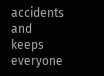accidents and keeps everyone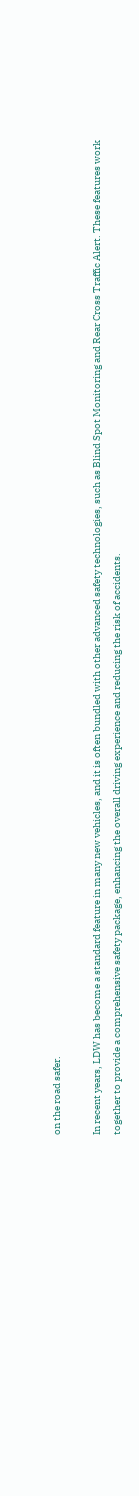on the road safer.

In recent years, LDW has become a standard feature in many new vehicles, and it is often bundled with other advanced safety technologies, such as Blind Spot Monitoring and Rear Cross Traffic Alert. These features work together to provide a comprehensive safety package, enhancing the overall driving experience and reducing the risk of accidents.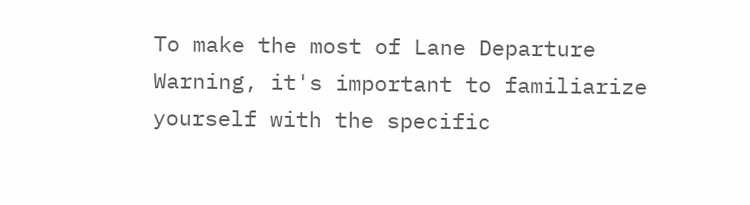To make the most of Lane Departure Warning, it's important to familiarize yourself with the specific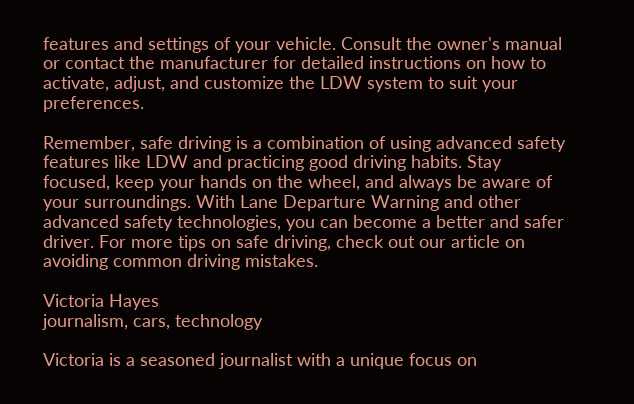features and settings of your vehicle. Consult the owner's manual or contact the manufacturer for detailed instructions on how to activate, adjust, and customize the LDW system to suit your preferences.

Remember, safe driving is a combination of using advanced safety features like LDW and practicing good driving habits. Stay focused, keep your hands on the wheel, and always be aware of your surroundings. With Lane Departure Warning and other advanced safety technologies, you can become a better and safer driver. For more tips on safe driving, check out our article on avoiding common driving mistakes.

Victoria Hayes
journalism, cars, technology

Victoria is a seasoned journalist with a unique focus on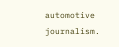automotive journalism.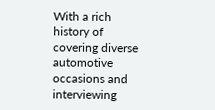With a rich history of covering diverse automotive occasions and interviewing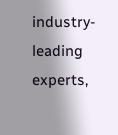industry-leading experts,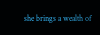she brings a wealth of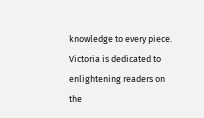knowledge to every piece. Victoria is dedicated to enlightening readers on the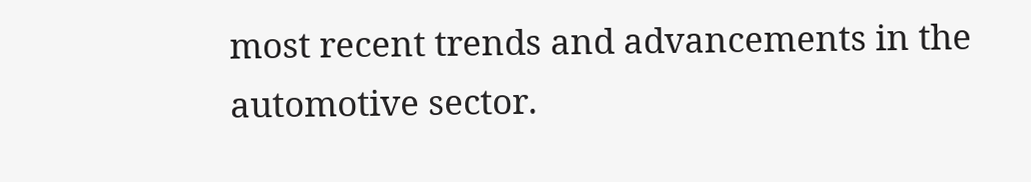most recent trends and advancements in the automotive sector.